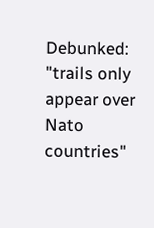Debunked: "trails only appear over Nato countries"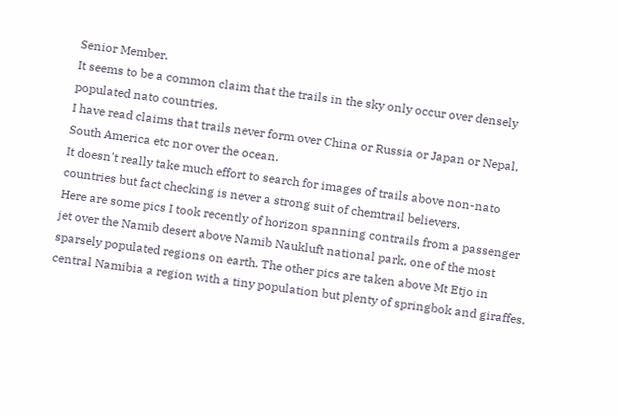Senior Member.
It seems to be a common claim that the trails in the sky only occur over densely populated nato countries.
I have read claims that trails never form over China or Russia or Japan or Nepal, South America etc nor over the ocean.
It doesn't really take much effort to search for images of trails above non-nato countries but fact checking is never a strong suit of chemtrail believers.
Here are some pics I took recently of horizon spanning contrails from a passenger jet over the Namib desert above Namib Naukluft national park, one of the most sparsely populated regions on earth. The other pics are taken above Mt Etjo in central Namibia a region with a tiny population but plenty of springbok and giraffes.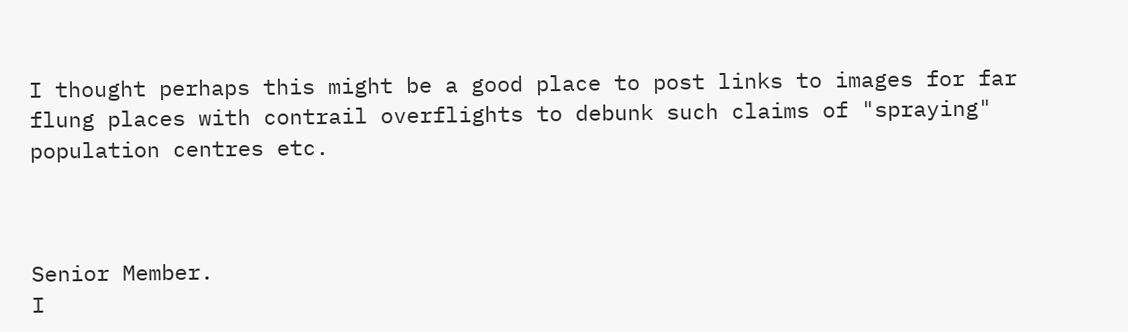I thought perhaps this might be a good place to post links to images for far flung places with contrail overflights to debunk such claims of "spraying" population centres etc.



Senior Member.
I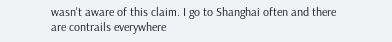wasn't aware of this claim. I go to Shanghai often and there are contrails everywhere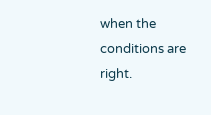when the conditions are right.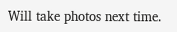Will take photos next time.